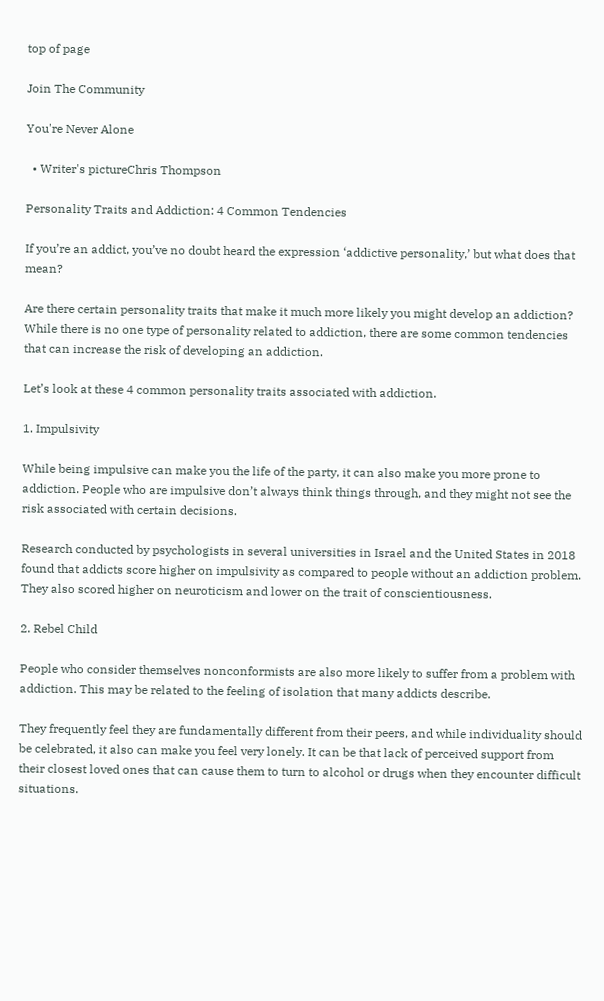top of page

Join The Community

You're Never Alone

  • Writer's pictureChris Thompson

Personality Traits and Addiction: 4 Common Tendencies

If you’re an addict, you’ve no doubt heard the expression ‘addictive personality,’ but what does that mean?

Are there certain personality traits that make it much more likely you might develop an addiction? While there is no one type of personality related to addiction, there are some common tendencies that can increase the risk of developing an addiction.

Let’s look at these 4 common personality traits associated with addiction.

1. Impulsivity

While being impulsive can make you the life of the party, it can also make you more prone to addiction. People who are impulsive don’t always think things through, and they might not see the risk associated with certain decisions.

Research conducted by psychologists in several universities in Israel and the United States in 2018 found that addicts score higher on impulsivity as compared to people without an addiction problem. They also scored higher on neuroticism and lower on the trait of conscientiousness.

2. Rebel Child

People who consider themselves nonconformists are also more likely to suffer from a problem with addiction. This may be related to the feeling of isolation that many addicts describe.

They frequently feel they are fundamentally different from their peers, and while individuality should be celebrated, it also can make you feel very lonely. It can be that lack of perceived support from their closest loved ones that can cause them to turn to alcohol or drugs when they encounter difficult situations.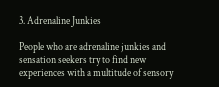3. Adrenaline Junkies

People who are adrenaline junkies and sensation seekers try to find new experiences with a multitude of sensory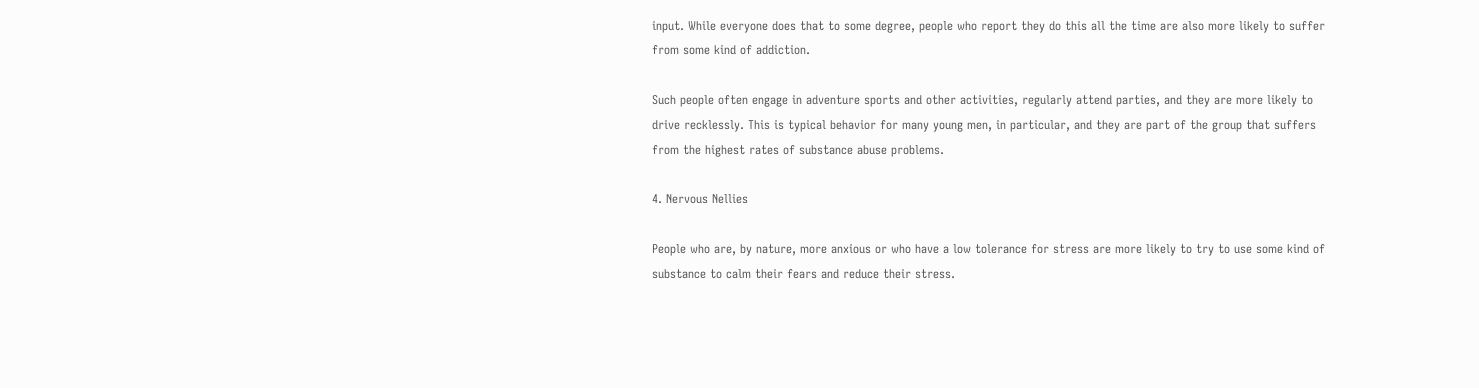input. While everyone does that to some degree, people who report they do this all the time are also more likely to suffer from some kind of addiction.

Such people often engage in adventure sports and other activities, regularly attend parties, and they are more likely to drive recklessly. This is typical behavior for many young men, in particular, and they are part of the group that suffers from the highest rates of substance abuse problems.

4. Nervous Nellies

People who are, by nature, more anxious or who have a low tolerance for stress are more likely to try to use some kind of substance to calm their fears and reduce their stress.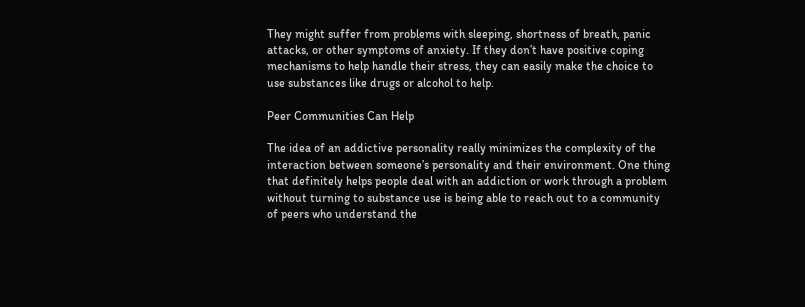They might suffer from problems with sleeping, shortness of breath, panic attacks, or other symptoms of anxiety. If they don’t have positive coping mechanisms to help handle their stress, they can easily make the choice to use substances like drugs or alcohol to help.

Peer Communities Can Help

The idea of an addictive personality really minimizes the complexity of the interaction between someone’s personality and their environment. One thing that definitely helps people deal with an addiction or work through a problem without turning to substance use is being able to reach out to a community of peers who understand the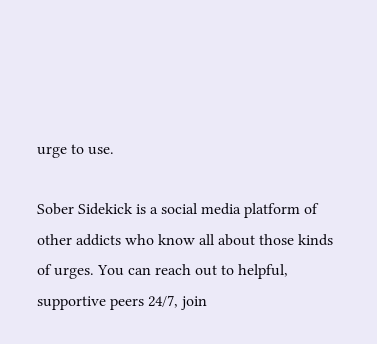urge to use.

Sober Sidekick is a social media platform of other addicts who know all about those kinds of urges. You can reach out to helpful, supportive peers 24/7, join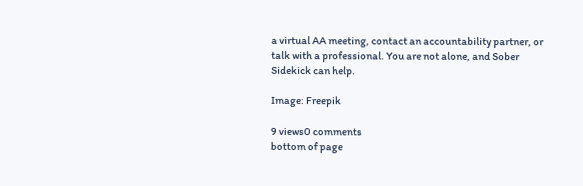a virtual AA meeting, contact an accountability partner, or talk with a professional. You are not alone, and Sober Sidekick can help.

Image: Freepik

9 views0 comments
bottom of page